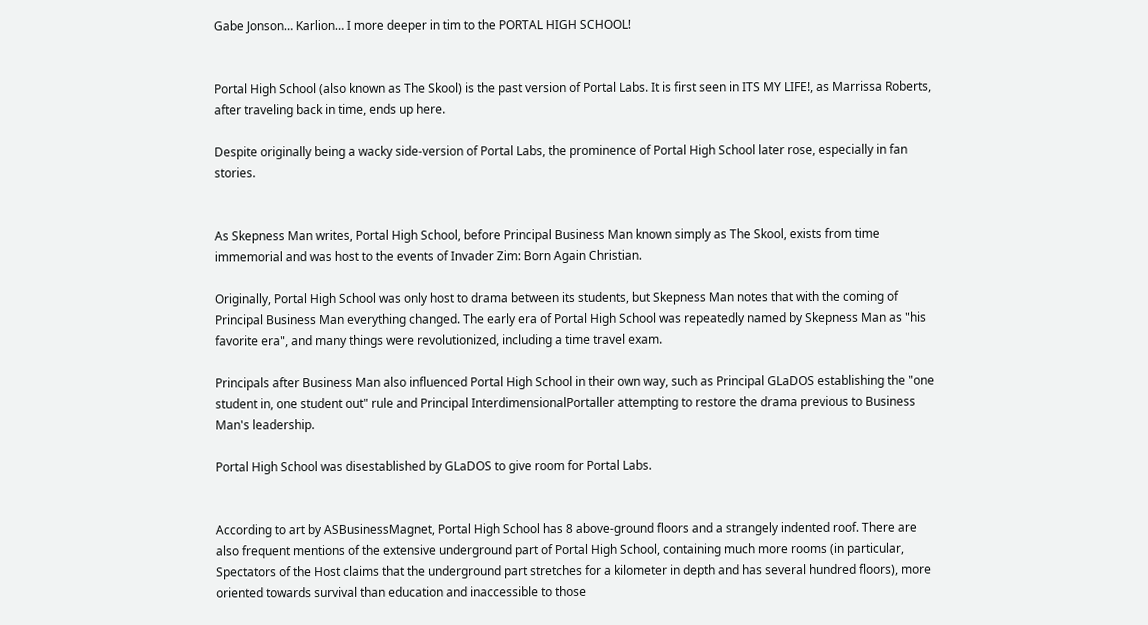Gabe Jonson… Karlion… I more deeper in tim to the PORTAL HIGH SCHOOL!


Portal High School (also known as The Skool) is the past version of Portal Labs. It is first seen in ITS MY LIFE!, as Marrissa Roberts, after traveling back in time, ends up here.

Despite originally being a wacky side-version of Portal Labs, the prominence of Portal High School later rose, especially in fan stories.


As Skepness Man writes, Portal High School, before Principal Business Man known simply as The Skool, exists from time immemorial and was host to the events of Invader Zim: Born Again Christian.

Originally, Portal High School was only host to drama between its students, but Skepness Man notes that with the coming of Principal Business Man everything changed. The early era of Portal High School was repeatedly named by Skepness Man as "his favorite era", and many things were revolutionized, including a time travel exam.

Principals after Business Man also influenced Portal High School in their own way, such as Principal GLaDOS establishing the "one student in, one student out" rule and Principal InterdimensionalPortaller attempting to restore the drama previous to Business Man's leadership.

Portal High School was disestablished by GLaDOS to give room for Portal Labs.


According to art by ASBusinessMagnet, Portal High School has 8 above-ground floors and a strangely indented roof. There are also frequent mentions of the extensive underground part of Portal High School, containing much more rooms (in particular, Spectators of the Host claims that the underground part stretches for a kilometer in depth and has several hundred floors), more oriented towards survival than education and inaccessible to those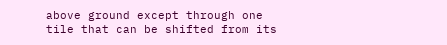above ground except through one tile that can be shifted from its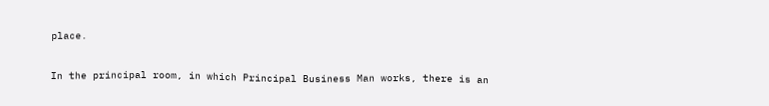place.

In the principal room, in which Principal Business Man works, there is an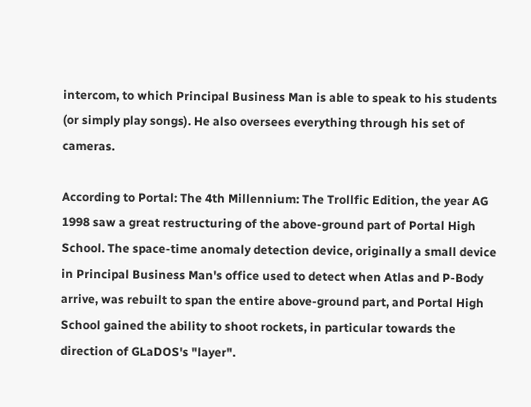intercom, to which Principal Business Man is able to speak to his students (or simply play songs). He also oversees everything through his set of cameras.

According to Portal: The 4th Millennium: The Trollfic Edition, the year AG 1998 saw a great restructuring of the above-ground part of Portal High School. The space-time anomaly detection device, originally a small device in Principal Business Man's office used to detect when Atlas and P-Body arrive, was rebuilt to span the entire above-ground part, and Portal High School gained the ability to shoot rockets, in particular towards the direction of GLaDOS's "layer".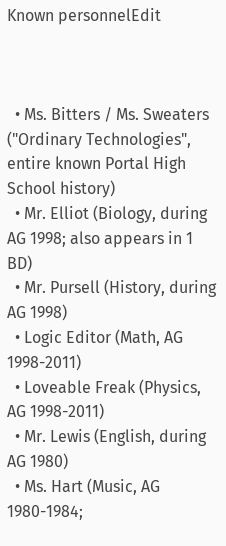Known personnelEdit



  • Ms. Bitters / Ms. Sweaters ("Ordinary Technologies", entire known Portal High School history)
  • Mr. Elliot (Biology, during AG 1998; also appears in 1 BD)
  • Mr. Pursell (History, during AG 1998)
  • Logic Editor (Math, AG 1998-2011)
  • Loveable Freak (Physics, AG 1998-2011)
  • Mr. Lewis (English, during AG 1980)
  • Ms. Hart (Music, AG 1980-1984;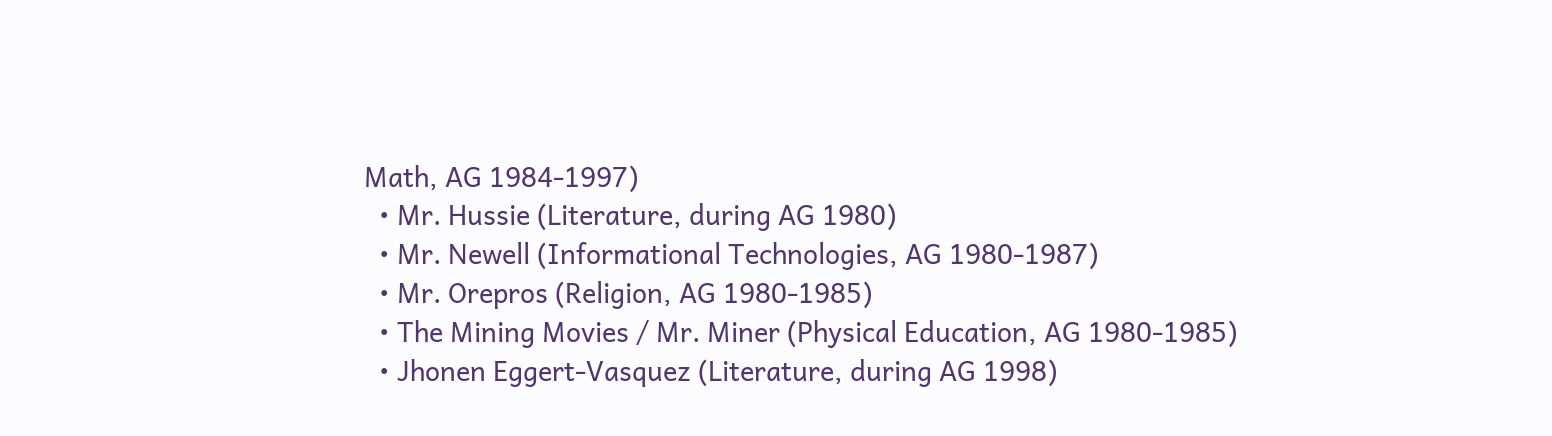Math, AG 1984-1997)
  • Mr. Hussie (Literature, during AG 1980)
  • Mr. Newell (Informational Technologies, AG 1980-1987)
  • Mr. Orepros (Religion, AG 1980-1985)
  • The Mining Movies / Mr. Miner (Physical Education, AG 1980-1985)
  • Jhonen Eggert-Vasquez (Literature, during AG 1998)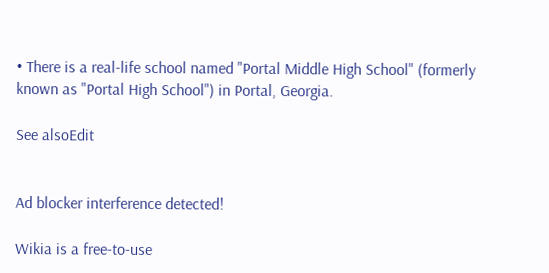• There is a real-life school named "Portal Middle High School" (formerly known as "Portal High School") in Portal, Georgia.

See alsoEdit


Ad blocker interference detected!

Wikia is a free-to-use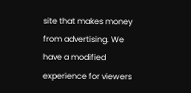site that makes money from advertising. We have a modified experience for viewers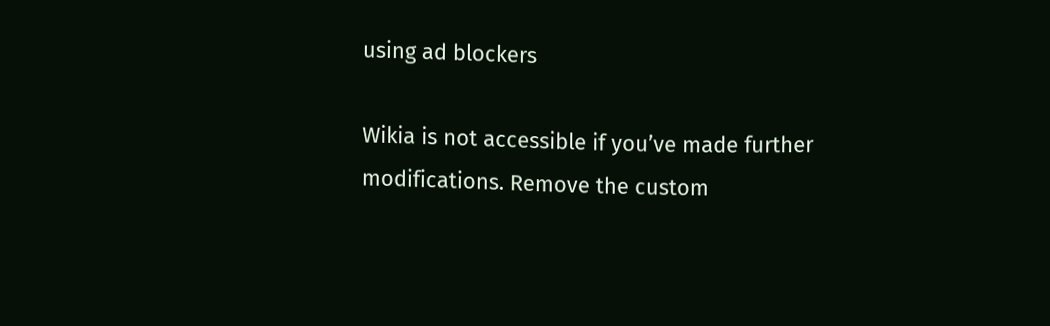using ad blockers

Wikia is not accessible if you’ve made further modifications. Remove the custom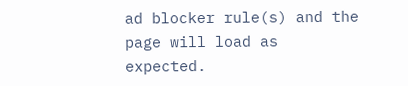ad blocker rule(s) and the page will load as expected.